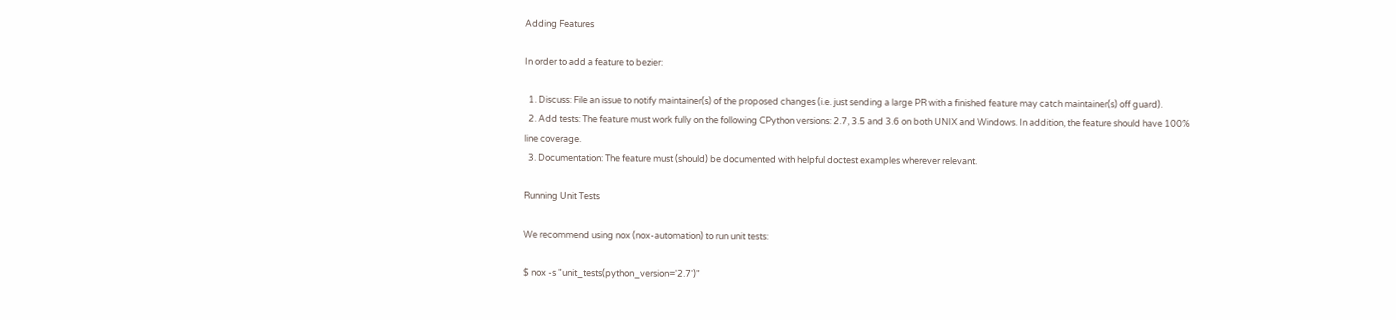Adding Features

In order to add a feature to bezier:

  1. Discuss: File an issue to notify maintainer(s) of the proposed changes (i.e. just sending a large PR with a finished feature may catch maintainer(s) off guard).
  2. Add tests: The feature must work fully on the following CPython versions: 2.7, 3.5 and 3.6 on both UNIX and Windows. In addition, the feature should have 100% line coverage.
  3. Documentation: The feature must (should) be documented with helpful doctest examples wherever relevant.

Running Unit Tests

We recommend using nox (nox-automation) to run unit tests:

$ nox -s "unit_tests(python_version='2.7')"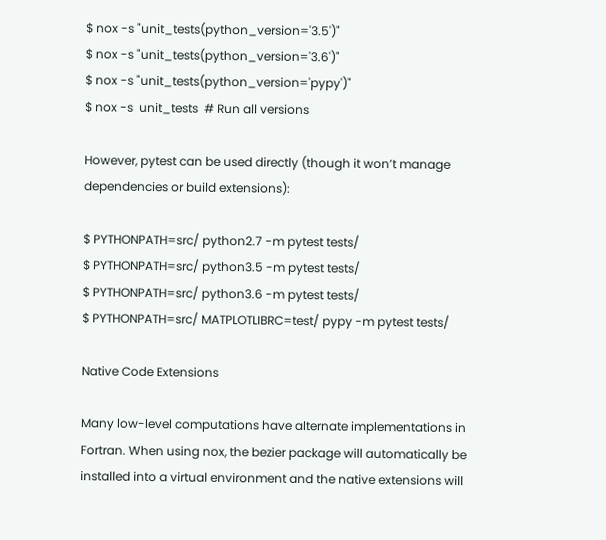$ nox -s "unit_tests(python_version='3.5')"
$ nox -s "unit_tests(python_version='3.6')"
$ nox -s "unit_tests(python_version='pypy')"
$ nox -s  unit_tests  # Run all versions

However, pytest can be used directly (though it won’t manage dependencies or build extensions):

$ PYTHONPATH=src/ python2.7 -m pytest tests/
$ PYTHONPATH=src/ python3.5 -m pytest tests/
$ PYTHONPATH=src/ python3.6 -m pytest tests/
$ PYTHONPATH=src/ MATPLOTLIBRC=test/ pypy -m pytest tests/

Native Code Extensions

Many low-level computations have alternate implementations in Fortran. When using nox, the bezier package will automatically be installed into a virtual environment and the native extensions will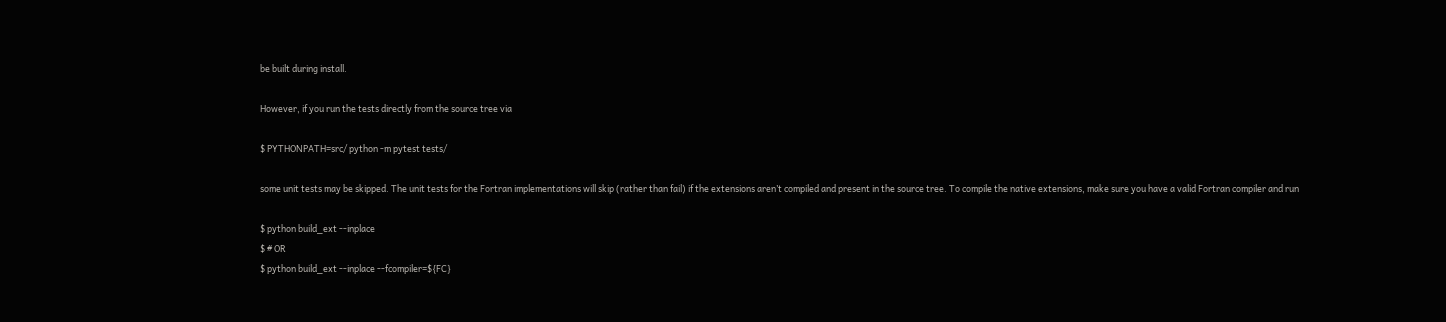be built during install.

However, if you run the tests directly from the source tree via

$ PYTHONPATH=src/ python -m pytest tests/

some unit tests may be skipped. The unit tests for the Fortran implementations will skip (rather than fail) if the extensions aren’t compiled and present in the source tree. To compile the native extensions, make sure you have a valid Fortran compiler and run

$ python build_ext --inplace
$ # OR
$ python build_ext --inplace --fcompiler=${FC}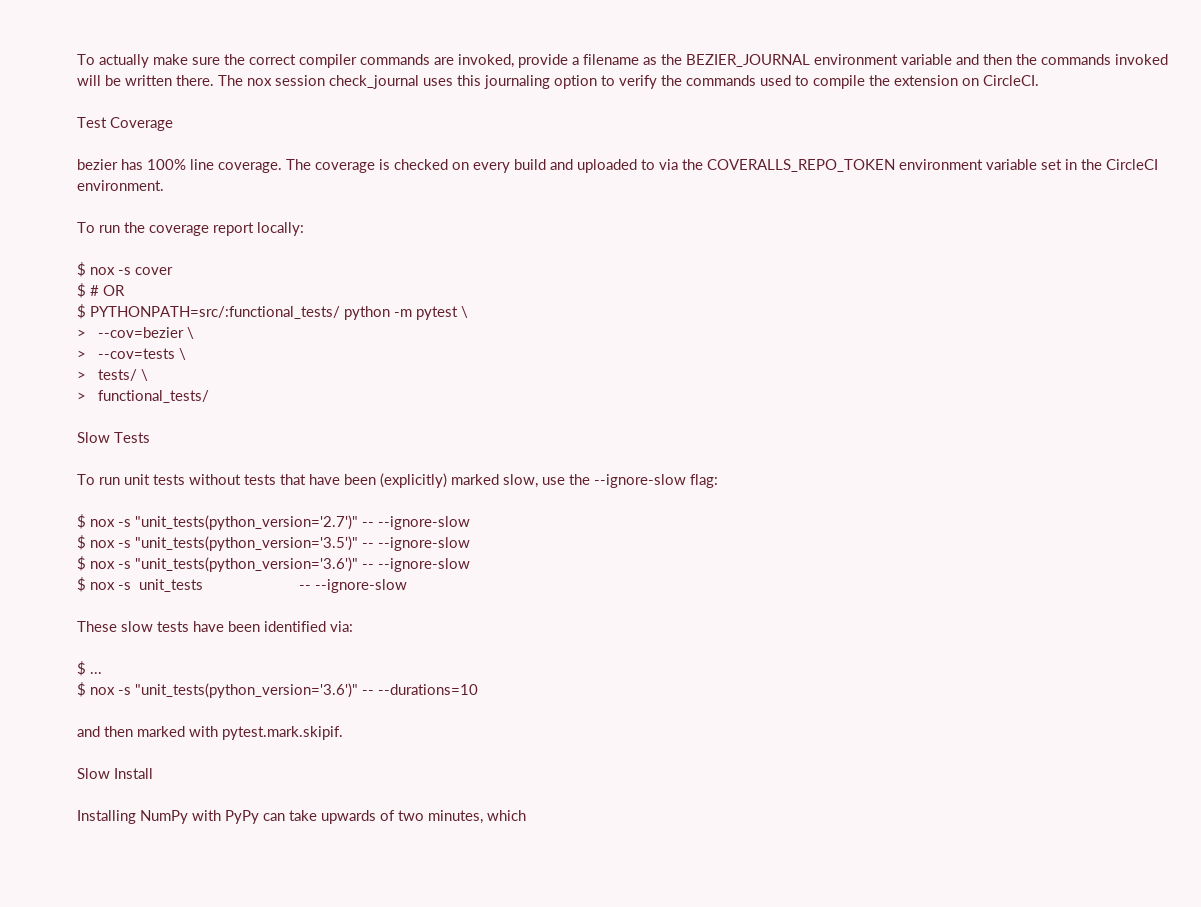To actually make sure the correct compiler commands are invoked, provide a filename as the BEZIER_JOURNAL environment variable and then the commands invoked will be written there. The nox session check_journal uses this journaling option to verify the commands used to compile the extension on CircleCI.

Test Coverage

bezier has 100% line coverage. The coverage is checked on every build and uploaded to via the COVERALLS_REPO_TOKEN environment variable set in the CircleCI environment.

To run the coverage report locally:

$ nox -s cover
$ # OR
$ PYTHONPATH=src/:functional_tests/ python -m pytest \
>   --cov=bezier \
>   --cov=tests \
>   tests/ \
>   functional_tests/

Slow Tests

To run unit tests without tests that have been (explicitly) marked slow, use the --ignore-slow flag:

$ nox -s "unit_tests(python_version='2.7')" -- --ignore-slow
$ nox -s "unit_tests(python_version='3.5')" -- --ignore-slow
$ nox -s "unit_tests(python_version='3.6')" -- --ignore-slow
$ nox -s  unit_tests                        -- --ignore-slow

These slow tests have been identified via:

$ ...
$ nox -s "unit_tests(python_version='3.6')" -- --durations=10

and then marked with pytest.mark.skipif.

Slow Install

Installing NumPy with PyPy can take upwards of two minutes, which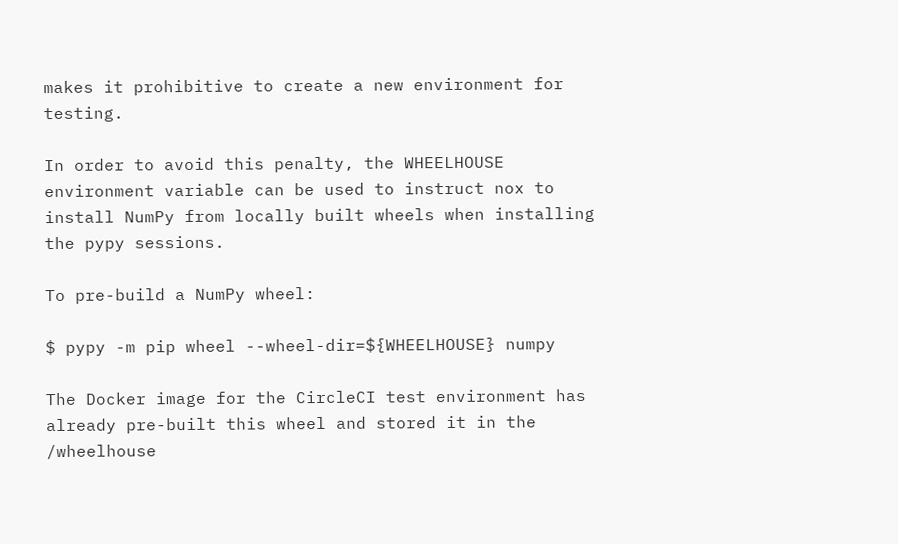makes it prohibitive to create a new environment for testing.

In order to avoid this penalty, the WHEELHOUSE environment variable can be used to instruct nox to install NumPy from locally built wheels when installing the pypy sessions.

To pre-build a NumPy wheel:

$ pypy -m pip wheel --wheel-dir=${WHEELHOUSE} numpy

The Docker image for the CircleCI test environment has already pre-built this wheel and stored it in the /wheelhouse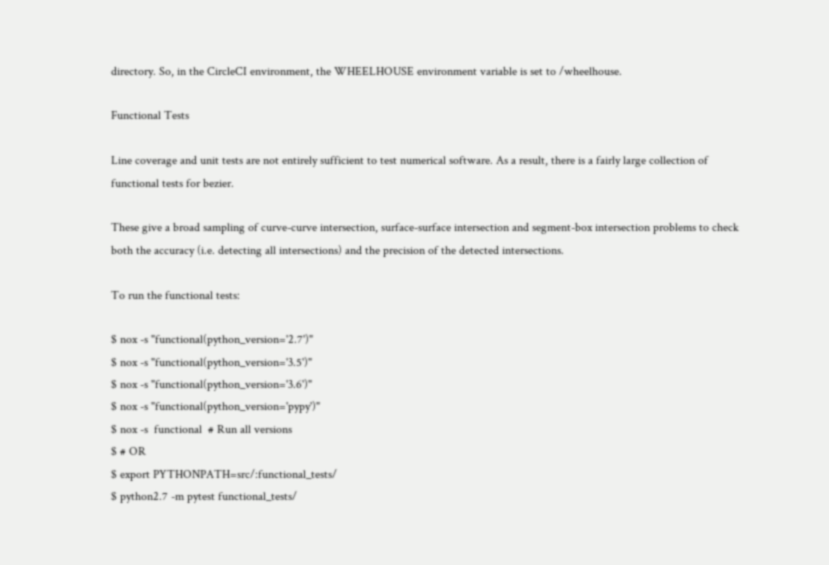directory. So, in the CircleCI environment, the WHEELHOUSE environment variable is set to /wheelhouse.

Functional Tests

Line coverage and unit tests are not entirely sufficient to test numerical software. As a result, there is a fairly large collection of functional tests for bezier.

These give a broad sampling of curve-curve intersection, surface-surface intersection and segment-box intersection problems to check both the accuracy (i.e. detecting all intersections) and the precision of the detected intersections.

To run the functional tests:

$ nox -s "functional(python_version='2.7')"
$ nox -s "functional(python_version='3.5')"
$ nox -s "functional(python_version='3.6')"
$ nox -s "functional(python_version='pypy')"
$ nox -s  functional  # Run all versions
$ # OR
$ export PYTHONPATH=src/:functional_tests/
$ python2.7 -m pytest functional_tests/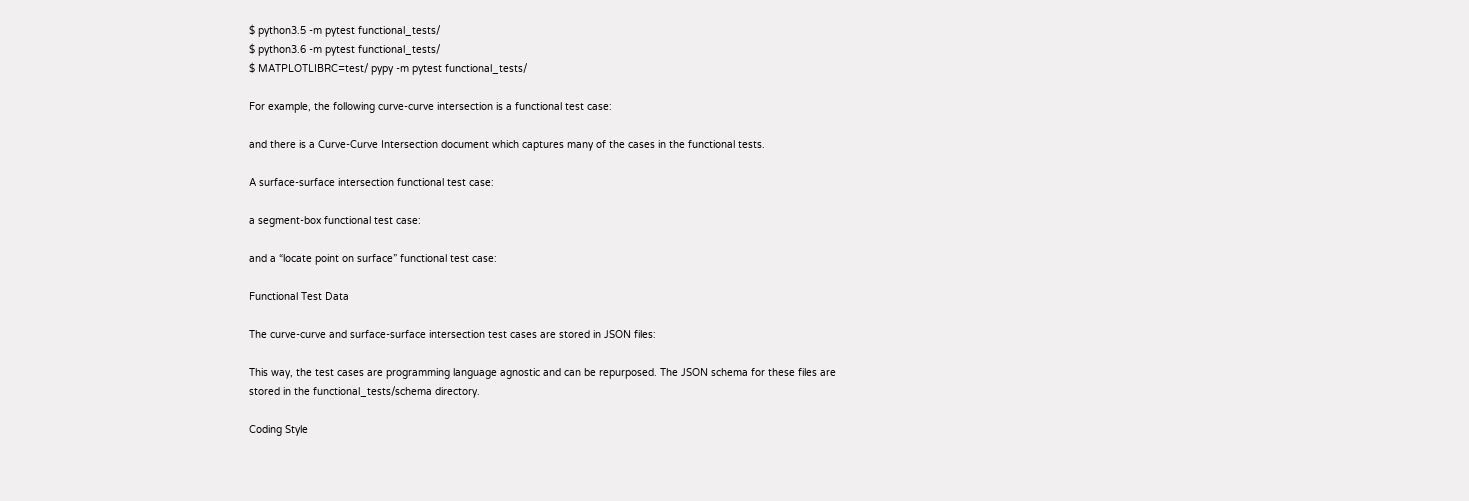$ python3.5 -m pytest functional_tests/
$ python3.6 -m pytest functional_tests/
$ MATPLOTLIBRC=test/ pypy -m pytest functional_tests/

For example, the following curve-curve intersection is a functional test case:

and there is a Curve-Curve Intersection document which captures many of the cases in the functional tests.

A surface-surface intersection functional test case:

a segment-box functional test case:

and a “locate point on surface” functional test case:

Functional Test Data

The curve-curve and surface-surface intersection test cases are stored in JSON files:

This way, the test cases are programming language agnostic and can be repurposed. The JSON schema for these files are stored in the functional_tests/schema directory.

Coding Style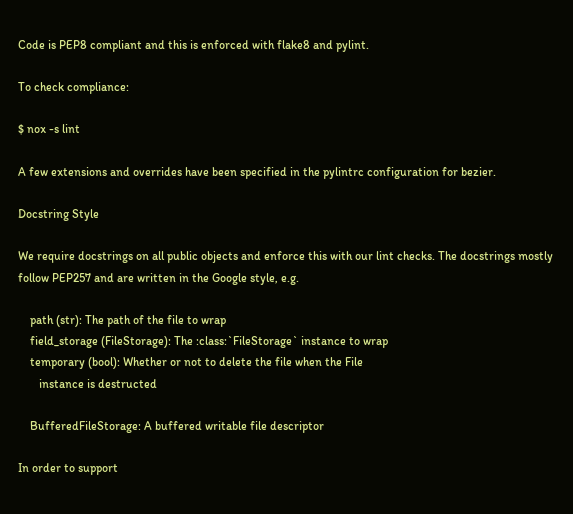Code is PEP8 compliant and this is enforced with flake8 and pylint.

To check compliance:

$ nox -s lint

A few extensions and overrides have been specified in the pylintrc configuration for bezier.

Docstring Style

We require docstrings on all public objects and enforce this with our lint checks. The docstrings mostly follow PEP257 and are written in the Google style, e.g.

    path (str): The path of the file to wrap
    field_storage (FileStorage): The :class:`FileStorage` instance to wrap
    temporary (bool): Whether or not to delete the file when the File
       instance is destructed

    BufferedFileStorage: A buffered writable file descriptor

In order to support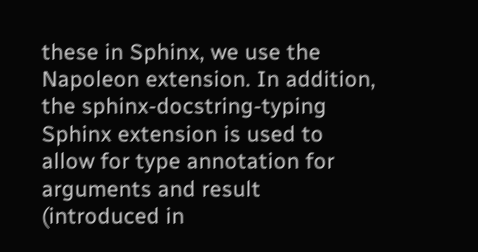these in Sphinx, we use the Napoleon extension. In addition, the sphinx-docstring-typing Sphinx extension is used to allow for type annotation for arguments and result (introduced in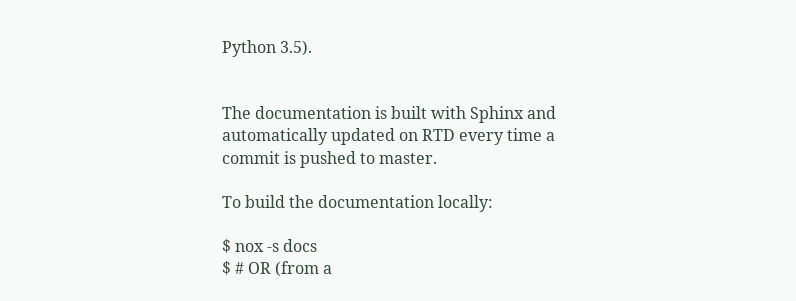Python 3.5).


The documentation is built with Sphinx and automatically updated on RTD every time a commit is pushed to master.

To build the documentation locally:

$ nox -s docs
$ # OR (from a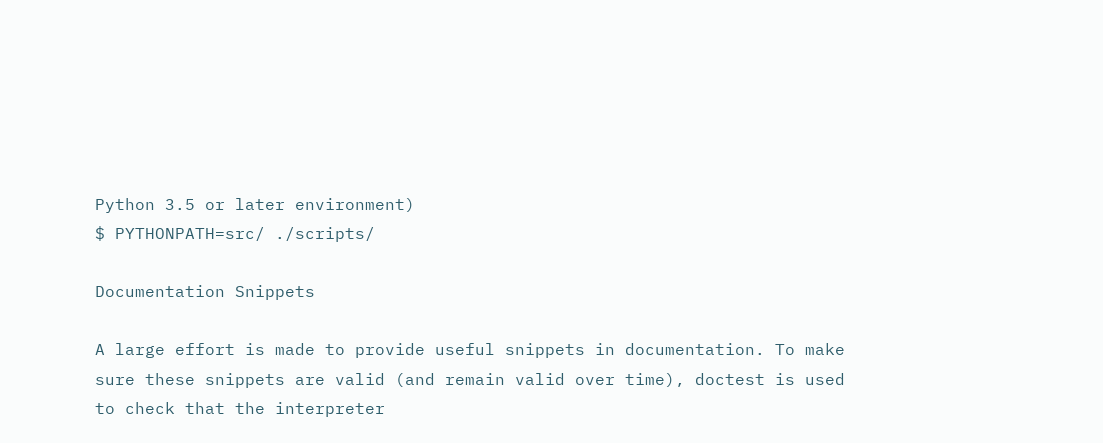Python 3.5 or later environment)
$ PYTHONPATH=src/ ./scripts/

Documentation Snippets

A large effort is made to provide useful snippets in documentation. To make sure these snippets are valid (and remain valid over time), doctest is used to check that the interpreter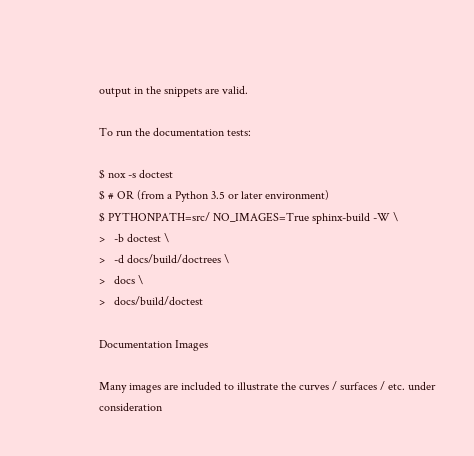output in the snippets are valid.

To run the documentation tests:

$ nox -s doctest
$ # OR (from a Python 3.5 or later environment)
$ PYTHONPATH=src/ NO_IMAGES=True sphinx-build -W \
>   -b doctest \
>   -d docs/build/doctrees \
>   docs \
>   docs/build/doctest

Documentation Images

Many images are included to illustrate the curves / surfaces / etc. under consideration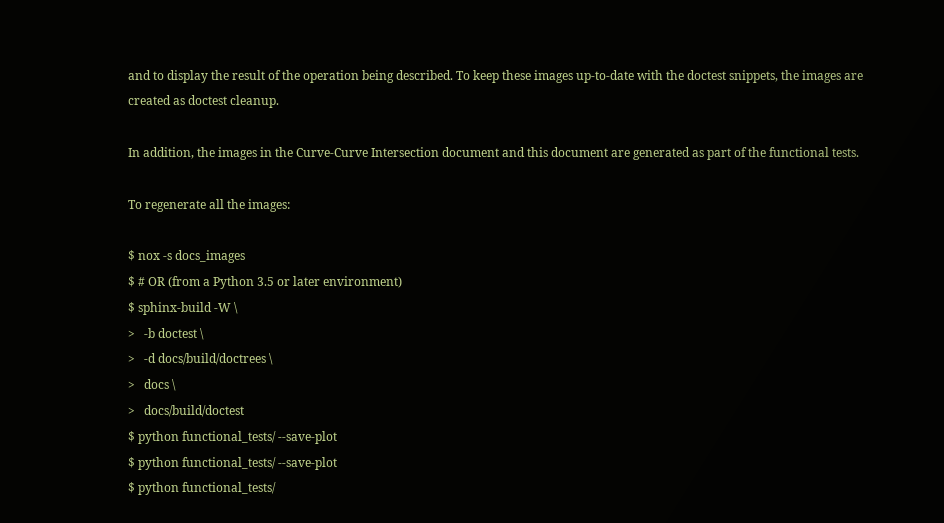and to display the result of the operation being described. To keep these images up-to-date with the doctest snippets, the images are created as doctest cleanup.

In addition, the images in the Curve-Curve Intersection document and this document are generated as part of the functional tests.

To regenerate all the images:

$ nox -s docs_images
$ # OR (from a Python 3.5 or later environment)
$ sphinx-build -W \
>   -b doctest \
>   -d docs/build/doctrees \
>   docs \
>   docs/build/doctest
$ python functional_tests/ --save-plot
$ python functional_tests/ --save-plot
$ python functional_tests/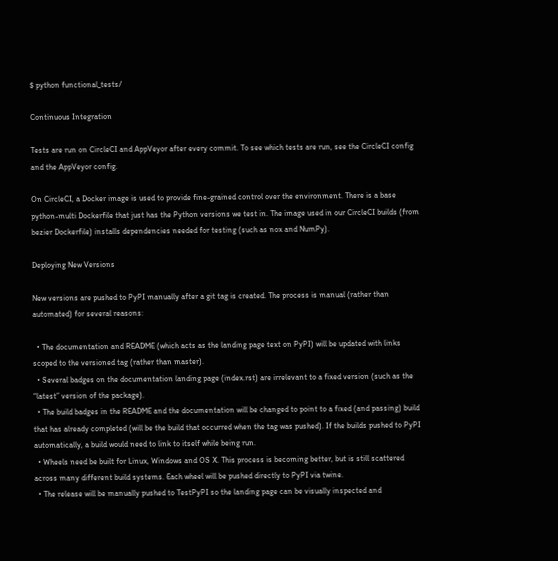$ python functional_tests/

Continuous Integration

Tests are run on CircleCI and AppVeyor after every commit. To see which tests are run, see the CircleCI config and the AppVeyor config.

On CircleCI, a Docker image is used to provide fine-grained control over the environment. There is a base python-multi Dockerfile that just has the Python versions we test in. The image used in our CircleCI builds (from bezier Dockerfile) installs dependencies needed for testing (such as nox and NumPy).

Deploying New Versions

New versions are pushed to PyPI manually after a git tag is created. The process is manual (rather than automated) for several reasons:

  • The documentation and README (which acts as the landing page text on PyPI) will be updated with links scoped to the versioned tag (rather than master).
  • Several badges on the documentation landing page (index.rst) are irrelevant to a fixed version (such as the “latest” version of the package).
  • The build badges in the README and the documentation will be changed to point to a fixed (and passing) build that has already completed (will be the build that occurred when the tag was pushed). If the builds pushed to PyPI automatically, a build would need to link to itself while being run.
  • Wheels need be built for Linux, Windows and OS X. This process is becoming better, but is still scattered across many different build systems. Each wheel will be pushed directly to PyPI via twine.
  • The release will be manually pushed to TestPyPI so the landing page can be visually inspected and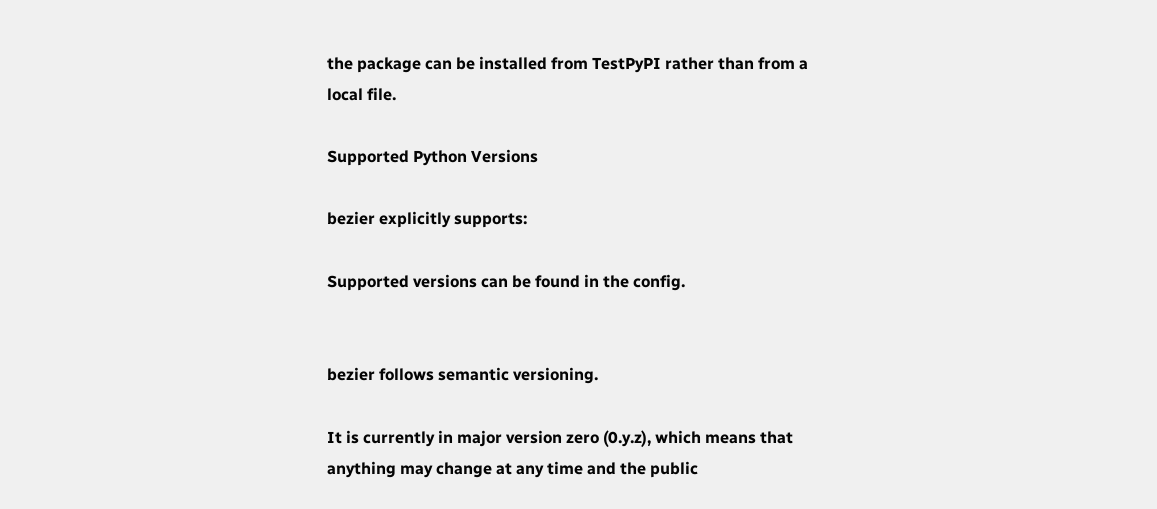the package can be installed from TestPyPI rather than from a local file.

Supported Python Versions

bezier explicitly supports:

Supported versions can be found in the config.


bezier follows semantic versioning.

It is currently in major version zero (0.y.z), which means that anything may change at any time and the public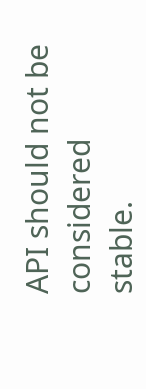API should not be considered stable.